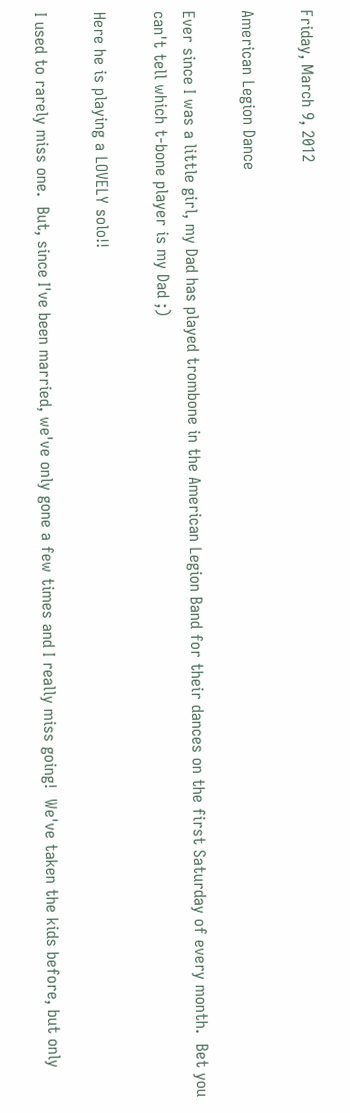Friday, March 9, 2012

American Legion Dance

Ever since I was a little girl, my Dad has played trombone in the American Legion Band for their dances on the first Saturday of every month.  Bet you can't tell which t-bone player is my Dad ;)

Here he is playing a LOVELY solo!!

I used to rarely miss one.  But, since I've been married, we've only gone a few times and I really miss going!  We've taken the kids before, but only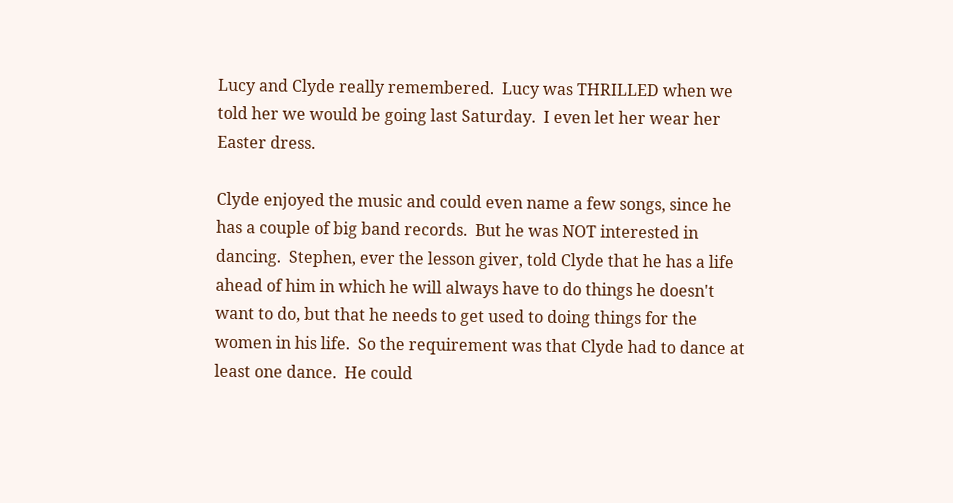Lucy and Clyde really remembered.  Lucy was THRILLED when we told her we would be going last Saturday.  I even let her wear her Easter dress.

Clyde enjoyed the music and could even name a few songs, since he has a couple of big band records.  But he was NOT interested in dancing.  Stephen, ever the lesson giver, told Clyde that he has a life ahead of him in which he will always have to do things he doesn't want to do, but that he needs to get used to doing things for the women in his life.  So the requirement was that Clyde had to dance at least one dance.  He could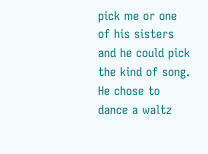pick me or one of his sisters and he could pick the kind of song.  He chose to dance a waltz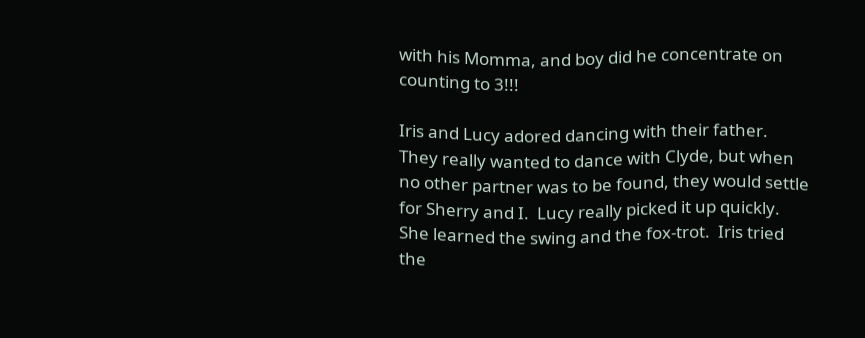with his Momma, and boy did he concentrate on counting to 3!!!

Iris and Lucy adored dancing with their father.  They really wanted to dance with Clyde, but when no other partner was to be found, they would settle for Sherry and I.  Lucy really picked it up quickly.  She learned the swing and the fox-trot.  Iris tried the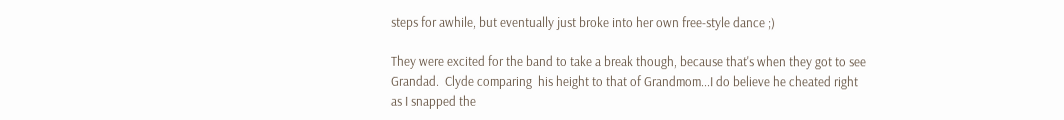steps for awhile, but eventually just broke into her own free-style dance ;)

They were excited for the band to take a break though, because that's when they got to see Grandad.  Clyde comparing  his height to that of Grandmom...I do believe he cheated right as I snapped the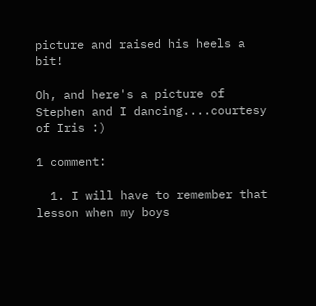picture and raised his heels a bit!

Oh, and here's a picture of Stephen and I dancing....courtesy of Iris :)

1 comment:

  1. I will have to remember that lesson when my boys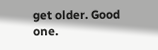get older. Good one.